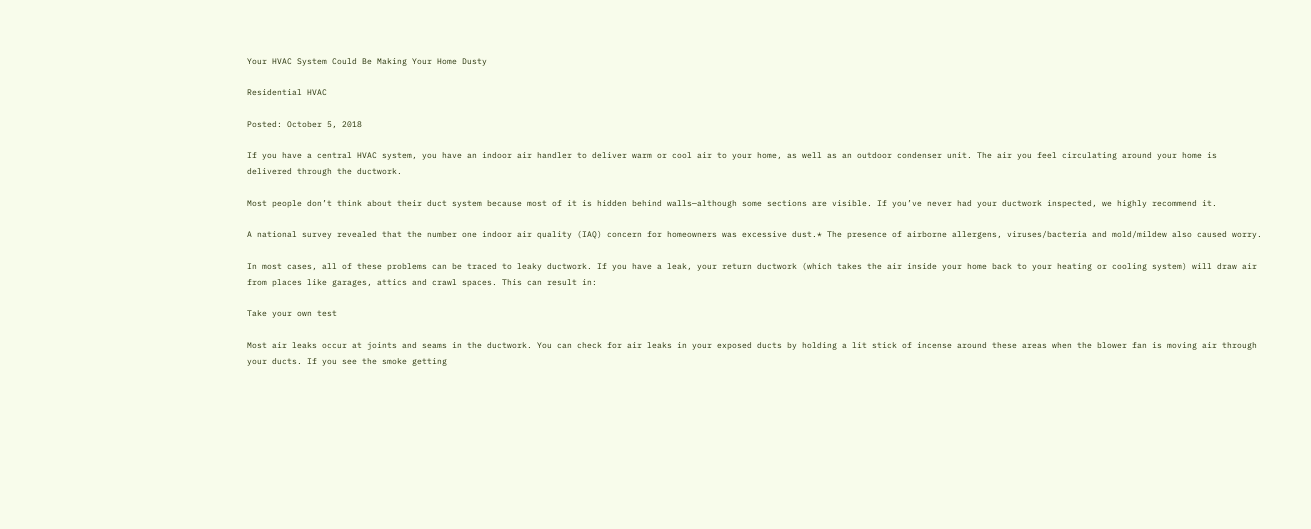Your HVAC System Could Be Making Your Home Dusty

Residential HVAC

Posted: October 5, 2018

If you have a central HVAC system, you have an indoor air handler to deliver warm or cool air to your home, as well as an outdoor condenser unit. The air you feel circulating around your home is delivered through the ductwork.

Most people don’t think about their duct system because most of it is hidden behind walls—although some sections are visible. If you’ve never had your ductwork inspected, we highly recommend it.

A national survey revealed that the number one indoor air quality (IAQ) concern for homeowners was excessive dust.* The presence of airborne allergens, viruses/bacteria and mold/mildew also caused worry.

In most cases, all of these problems can be traced to leaky ductwork. If you have a leak, your return ductwork (which takes the air inside your home back to your heating or cooling system) will draw air from places like garages, attics and crawl spaces. This can result in:

Take your own test

Most air leaks occur at joints and seams in the ductwork. You can check for air leaks in your exposed ducts by holding a lit stick of incense around these areas when the blower fan is moving air through your ducts. If you see the smoke getting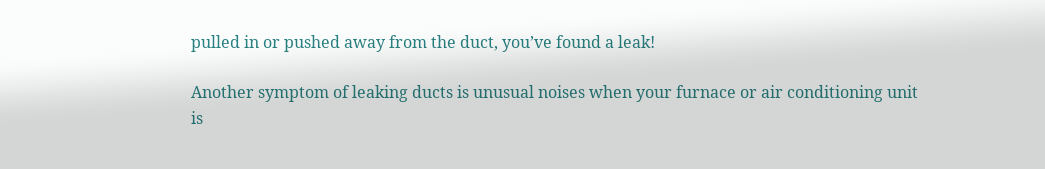pulled in or pushed away from the duct, you’ve found a leak!

Another symptom of leaking ducts is unusual noises when your furnace or air conditioning unit is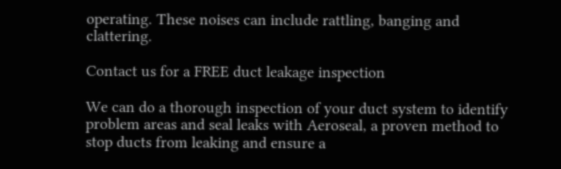operating. These noises can include rattling, banging and clattering.

Contact us for a FREE duct leakage inspection

We can do a thorough inspection of your duct system to identify problem areas and seal leaks with Aeroseal, a proven method to stop ducts from leaking and ensure a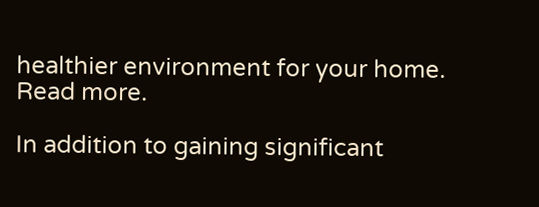healthier environment for your home. Read more.

In addition to gaining significant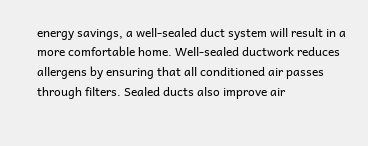energy savings, a well-sealed duct system will result in a more comfortable home. Well-sealed ductwork reduces allergens by ensuring that all conditioned air passes through filters. Sealed ducts also improve air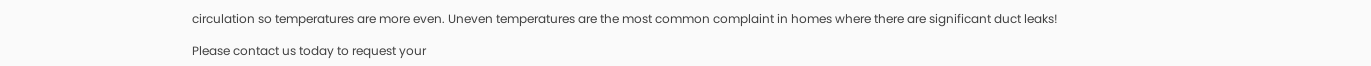circulation so temperatures are more even. Uneven temperatures are the most common complaint in homes where there are significant duct leaks!

Please contact us today to request your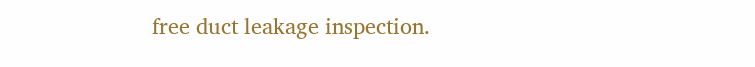free duct leakage inspection.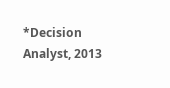*Decision Analyst, 2013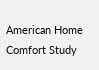American Home Comfort Study